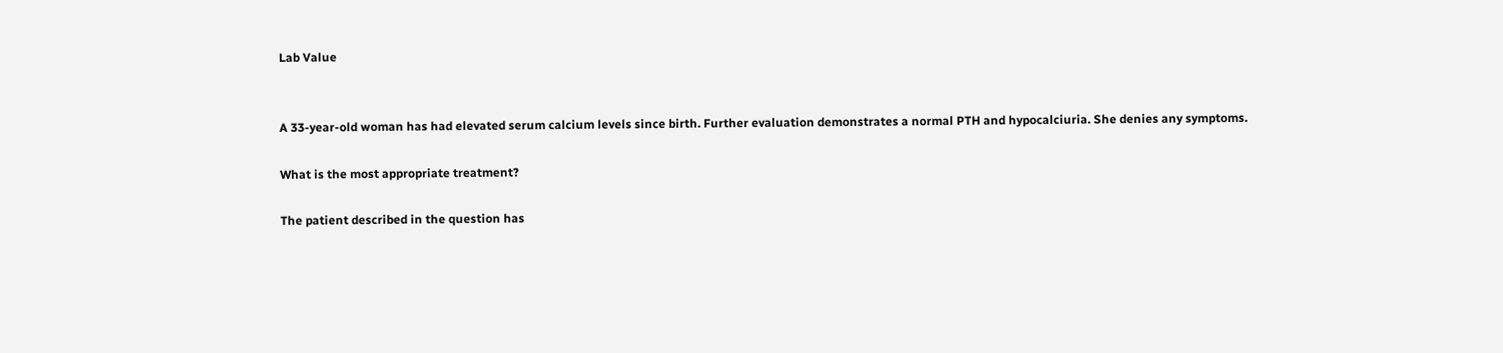Lab Value


A 33-year-old woman has had elevated serum calcium levels since birth. Further evaluation demonstrates a normal PTH and hypocalciuria. She denies any symptoms.

What is the most appropriate treatment?

The patient described in the question has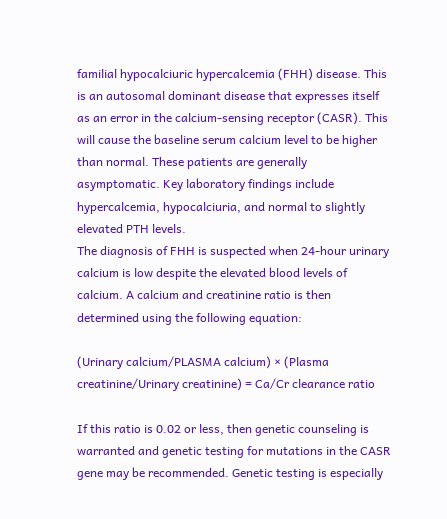familial hypocalciuric hypercalcemia (FHH) disease. This is an autosomal dominant disease that expresses itself as an error in the calcium-sensing receptor (CASR). This will cause the baseline serum calcium level to be higher than normal. These patients are generally asymptomatic. Key laboratory findings include hypercalcemia, hypocalciuria, and normal to slightly elevated PTH levels.
The diagnosis of FHH is suspected when 24-hour urinary calcium is low despite the elevated blood levels of calcium. A calcium and creatinine ratio is then determined using the following equation:

(Urinary calcium/PLASMA calcium) × (Plasma creatinine/Urinary creatinine) = Ca/Cr clearance ratio

If this ratio is 0.02 or less, then genetic counseling is warranted and genetic testing for mutations in the CASR gene may be recommended. Genetic testing is especially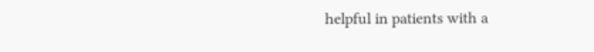helpful in patients with a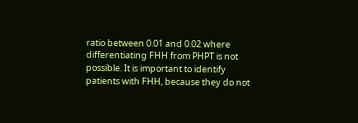ratio between 0.01 and 0.02 where differentiating FHH from PHPT is not possible. It is important to identify patients with FHH, because they do not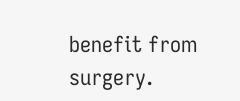benefit from surgery.